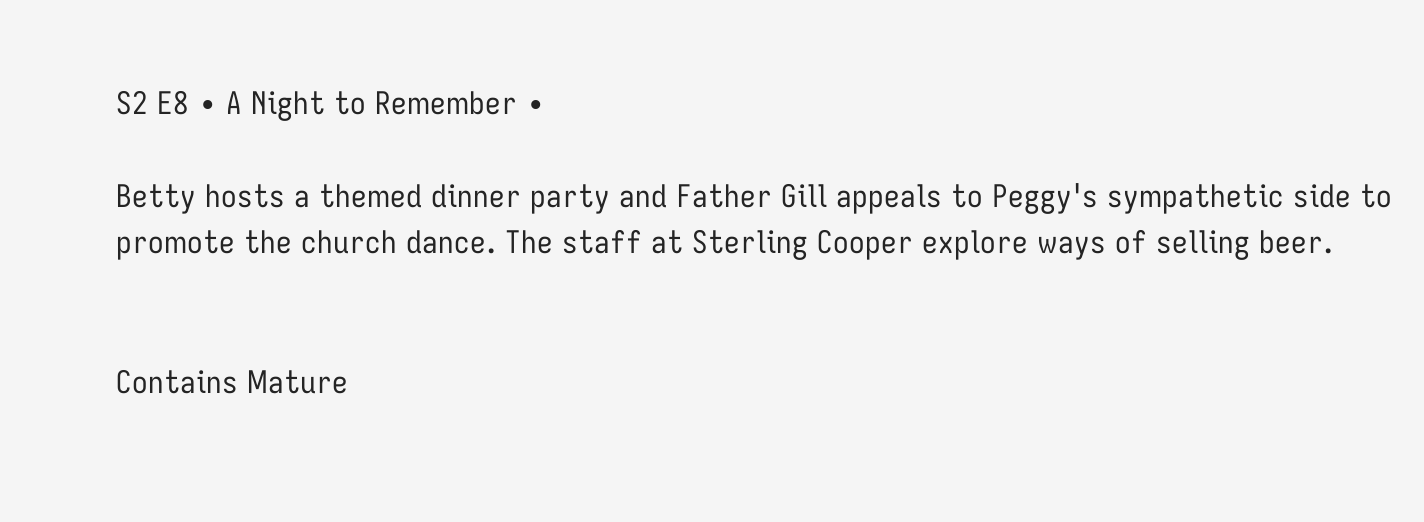S2 E8 ∙ A Night to Remember ∙

Betty hosts a themed dinner party and Father Gill appeals to Peggy's sympathetic side to promote the church dance. The staff at Sterling Cooper explore ways of selling beer.


Contains Mature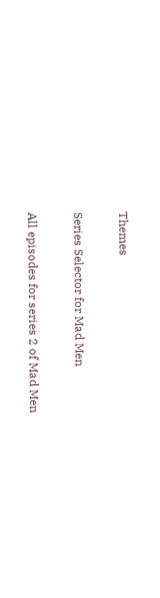Themes

Series Selector for Mad Men

All episodes for series 2 of Mad Men